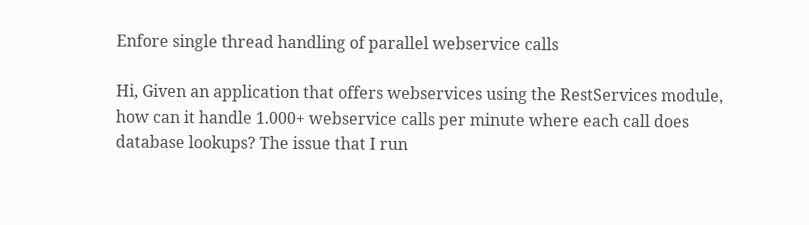Enfore single thread handling of parallel webservice calls

Hi, Given an application that offers webservices using the RestServices module, how can it handle 1.000+ webservice calls per minute where each call does database lookups? The issue that I run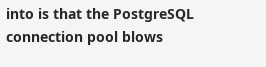into is that the PostgreSQL connection pool blows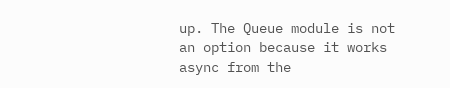up. The Queue module is not an option because it works async from the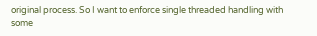original process. So I want to enforce single threaded handling with some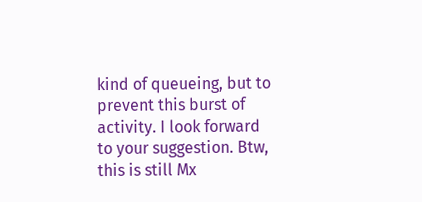kind of queueing, but to prevent this burst of activity. I look forward to your suggestion. Btw, this is still Mx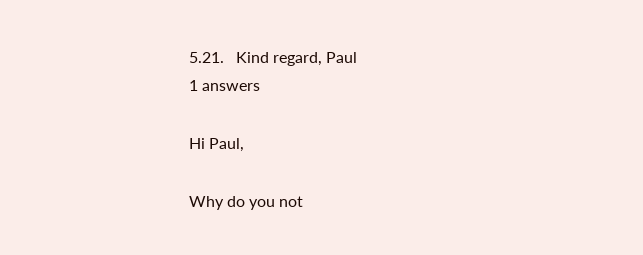5.21.   Kind regard, Paul
1 answers

Hi Paul,

Why do you not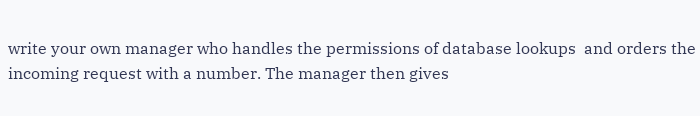write your own manager who handles the permissions of database lookups  and orders the incoming request with a number. The manager then gives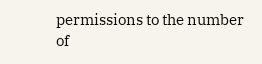permissions to the number of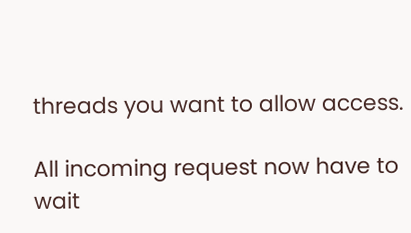threads you want to allow access.

All incoming request now have to wait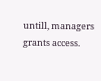untill, managers grants access.